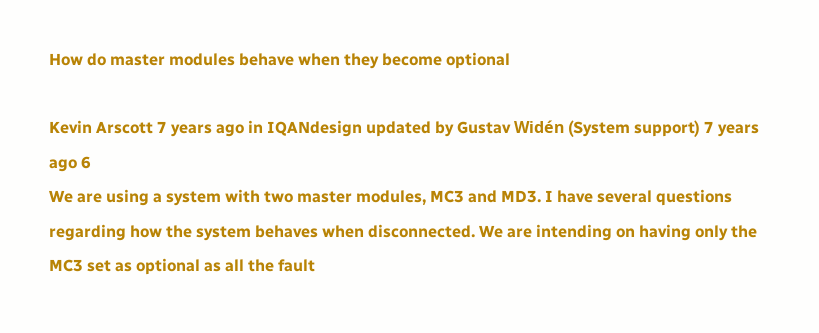How do master modules behave when they become optional

Kevin Arscott 7 years ago in IQANdesign updated by Gustav Widén (System support) 7 years ago 6
We are using a system with two master modules, MC3 and MD3. I have several questions regarding how the system behaves when disconnected. We are intending on having only the MC3 set as optional as all the fault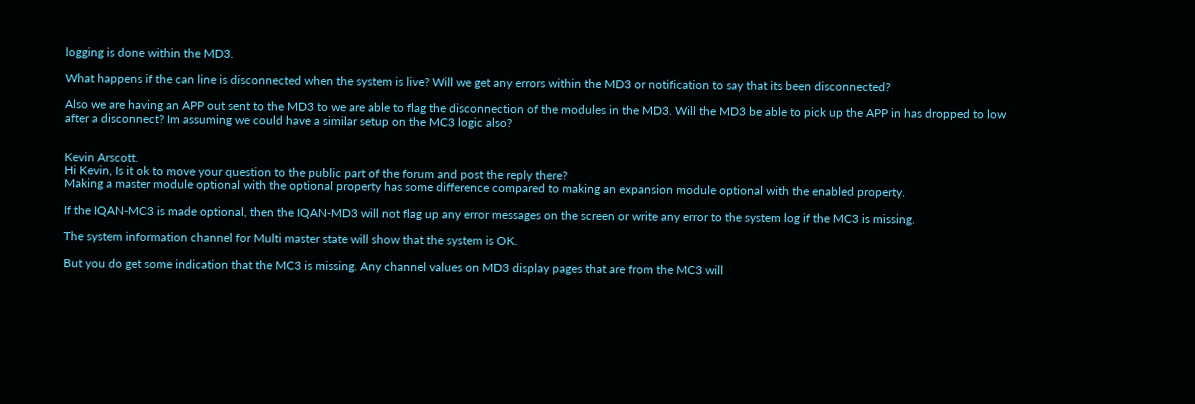logging is done within the MD3.

What happens if the can line is disconnected when the system is live? Will we get any errors within the MD3 or notification to say that its been disconnected?

Also we are having an APP out sent to the MD3 to we are able to flag the disconnection of the modules in the MD3. Will the MD3 be able to pick up the APP in has dropped to low after a disconnect? Im assuming we could have a similar setup on the MC3 logic also?


Kevin Arscott.
Hi Kevin, Is it ok to move your question to the public part of the forum and post the reply there?
Making a master module optional with the optional property has some difference compared to making an expansion module optional with the enabled property.

If the IQAN-MC3 is made optional, then the IQAN-MD3 will not flag up any error messages on the screen or write any error to the system log if the MC3 is missing.

The system information channel for Multi master state will show that the system is OK.

But you do get some indication that the MC3 is missing. Any channel values on MD3 display pages that are from the MC3 will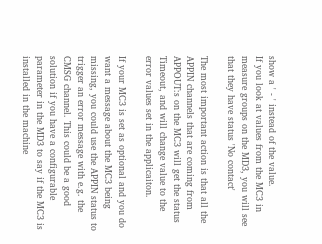show a ' - ' instead of the value.
If you look at values from the MC3 in measure groups on the MD3, you will see that they have status 'No contact'

The most important action is that all the APPIN channels that are coming from APPOUT:s on the MC3 will get the status Timeout, and will change value to the error values set in the applicaiton.

If your MC3 is set as optional and you do want a message about the MC3 being missing, you could use the APPIN status to trigger an error message with e.g. the CMSG channel. This could be a good solution if you have a configurable parameter in the MD3 to say if the MC3 is installed in the machine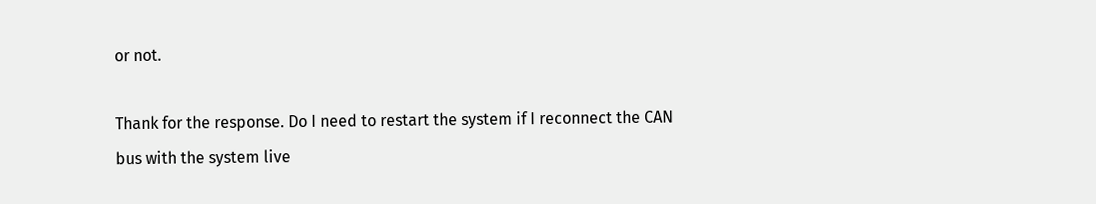or not.

Thank for the response. Do I need to restart the system if I reconnect the CAN bus with the system live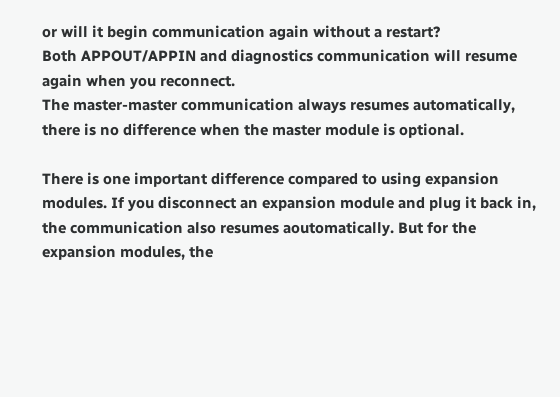or will it begin communication again without a restart?
Both APPOUT/APPIN and diagnostics communication will resume again when you reconnect.
The master-master communication always resumes automatically, there is no difference when the master module is optional.

There is one important difference compared to using expansion modules. If you disconnect an expansion module and plug it back in, the communication also resumes aoutomatically. But for the expansion modules, the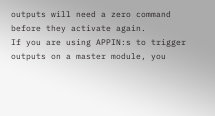outputs will need a zero command before they activate again.
If you are using APPIN:s to trigger outputs on a master module, you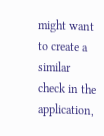might want to create a similar check in the application,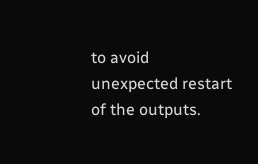to avoid unexpected restart of the outputs.